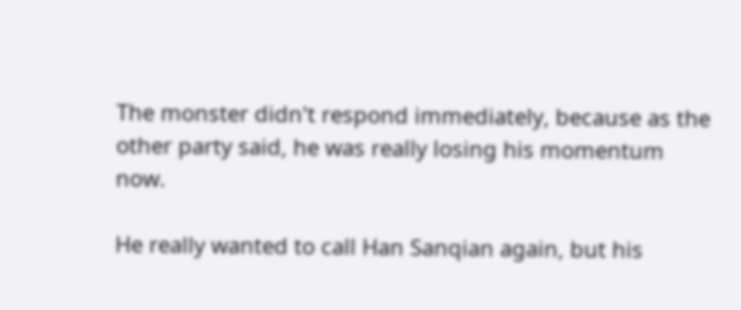The monster didn't respond immediately, because as the other party said, he was really losing his momentum now.

He really wanted to call Han Sanqian again, but his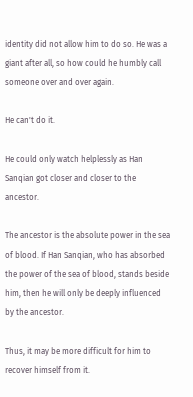identity did not allow him to do so. He was a giant after all, so how could he humbly call someone over and over again.

He can't do it.

He could only watch helplessly as Han Sanqian got closer and closer to the ancestor.

The ancestor is the absolute power in the sea of blood. If Han Sanqian, who has absorbed the power of the sea of blood, stands beside him, then he will only be deeply influenced by the ancestor.

Thus, it may be more difficult for him to recover himself from it.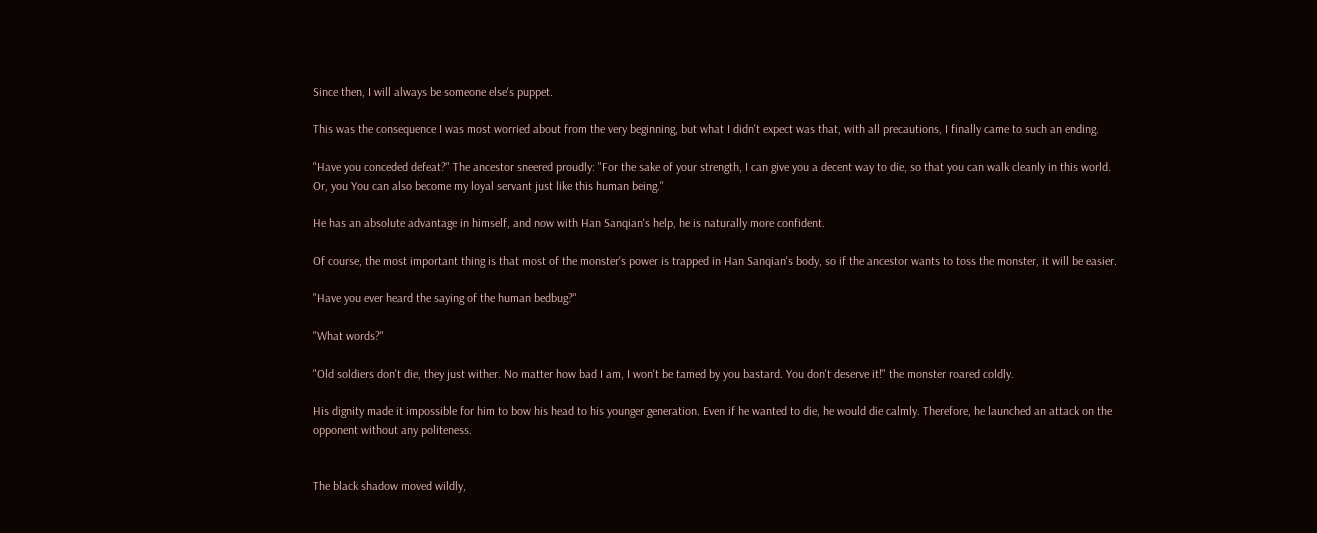Since then, I will always be someone else's puppet.

This was the consequence I was most worried about from the very beginning, but what I didn't expect was that, with all precautions, I finally came to such an ending.

"Have you conceded defeat?" The ancestor sneered proudly: "For the sake of your strength, I can give you a decent way to die, so that you can walk cleanly in this world. Or, you You can also become my loyal servant just like this human being."

He has an absolute advantage in himself, and now with Han Sanqian's help, he is naturally more confident.

Of course, the most important thing is that most of the monster's power is trapped in Han Sanqian's body, so if the ancestor wants to toss the monster, it will be easier.

"Have you ever heard the saying of the human bedbug?"

"What words?"

"Old soldiers don't die, they just wither. No matter how bad I am, I won't be tamed by you bastard. You don't deserve it!" the monster roared coldly.

His dignity made it impossible for him to bow his head to his younger generation. Even if he wanted to die, he would die calmly. Therefore, he launched an attack on the opponent without any politeness.


The black shadow moved wildly,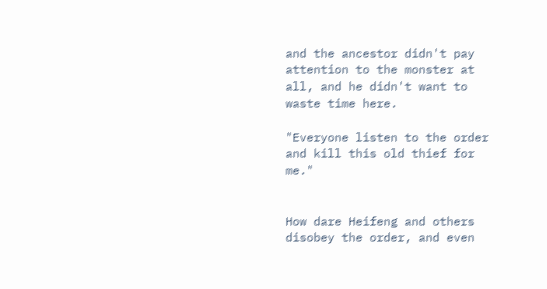and the ancestor didn't pay attention to the monster at all, and he didn't want to waste time here.

"Everyone listen to the order and kill this old thief for me."


How dare Heifeng and others disobey the order, and even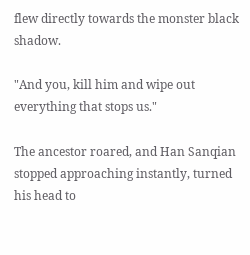flew directly towards the monster black shadow.

"And you, kill him and wipe out everything that stops us."

The ancestor roared, and Han Sanqian stopped approaching instantly, turned his head to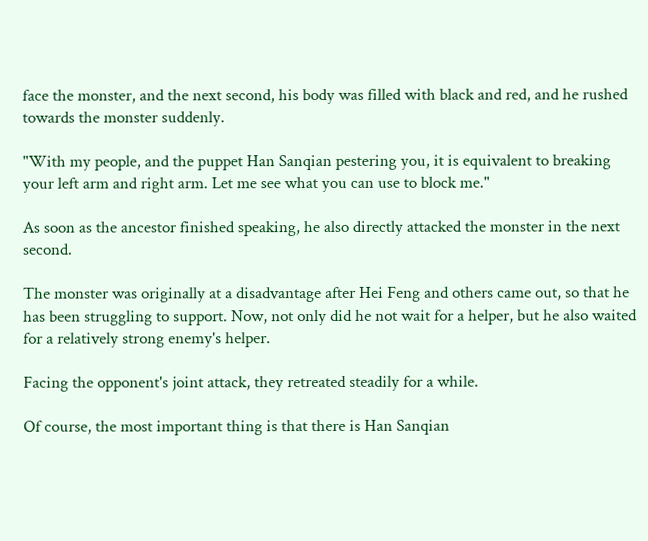face the monster, and the next second, his body was filled with black and red, and he rushed towards the monster suddenly.

"With my people, and the puppet Han Sanqian pestering you, it is equivalent to breaking your left arm and right arm. Let me see what you can use to block me."

As soon as the ancestor finished speaking, he also directly attacked the monster in the next second.

The monster was originally at a disadvantage after Hei Feng and others came out, so that he has been struggling to support. Now, not only did he not wait for a helper, but he also waited for a relatively strong enemy's helper.

Facing the opponent's joint attack, they retreated steadily for a while.

Of course, the most important thing is that there is Han Sanqian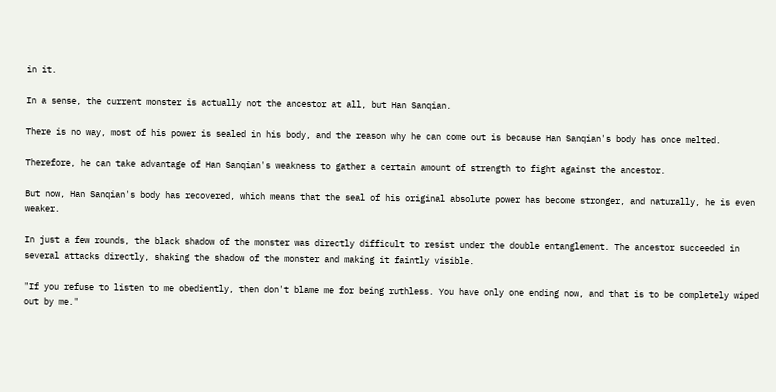in it.

In a sense, the current monster is actually not the ancestor at all, but Han Sanqian.

There is no way, most of his power is sealed in his body, and the reason why he can come out is because Han Sanqian's body has once melted.

Therefore, he can take advantage of Han Sanqian's weakness to gather a certain amount of strength to fight against the ancestor.

But now, Han Sanqian's body has recovered, which means that the seal of his original absolute power has become stronger, and naturally, he is even weaker.

In just a few rounds, the black shadow of the monster was directly difficult to resist under the double entanglement. The ancestor succeeded in several attacks directly, shaking the shadow of the monster and making it faintly visible.

"If you refuse to listen to me obediently, then don't blame me for being ruthless. You have only one ending now, and that is to be completely wiped out by me."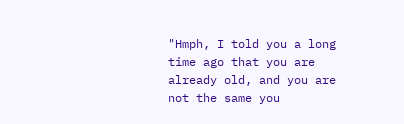"Hmph, I told you a long time ago that you are already old, and you are not the same you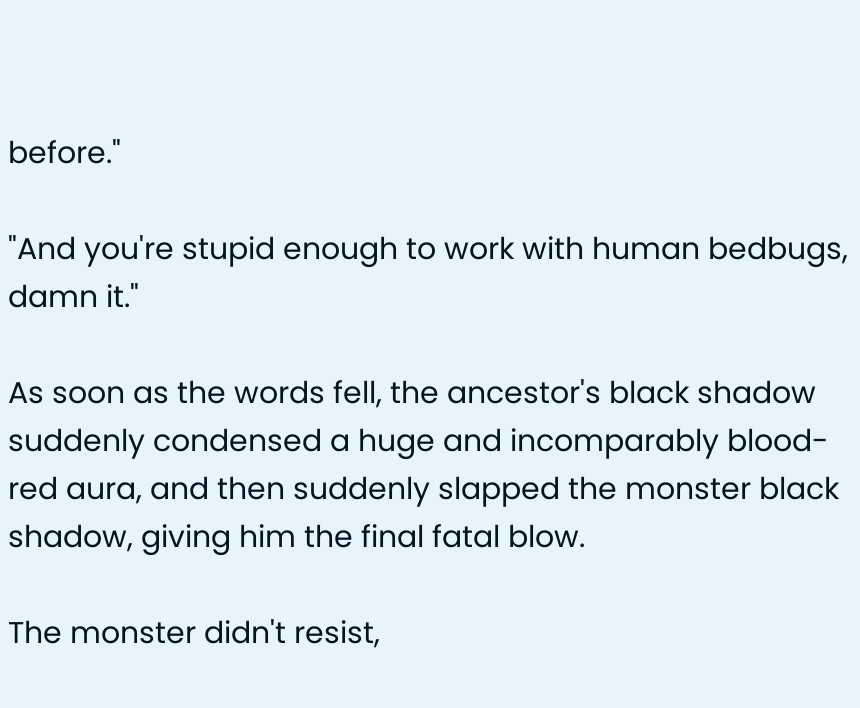before."

"And you're stupid enough to work with human bedbugs, damn it."

As soon as the words fell, the ancestor's black shadow suddenly condensed a huge and incomparably blood-red aura, and then suddenly slapped the monster black shadow, giving him the final fatal blow.

The monster didn't resist,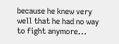because he knew very well that he had no way to fight anymore...